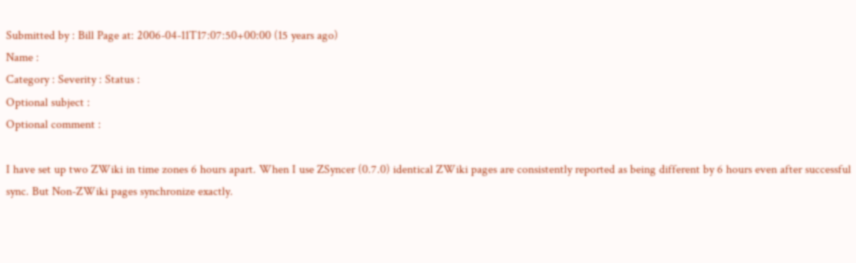Submitted by : Bill Page at: 2006-04-11T17:07:50+00:00 (15 years ago)
Name :
Category : Severity : Status :
Optional subject :
Optional comment :

I have set up two ZWiki in time zones 6 hours apart. When I use ZSyncer (0.7.0) identical ZWiki pages are consistently reported as being different by 6 hours even after successful sync. But Non-ZWiki pages synchronize exactly.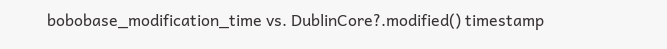bobobase_modification_time vs. DublinCore?.modified() timestamp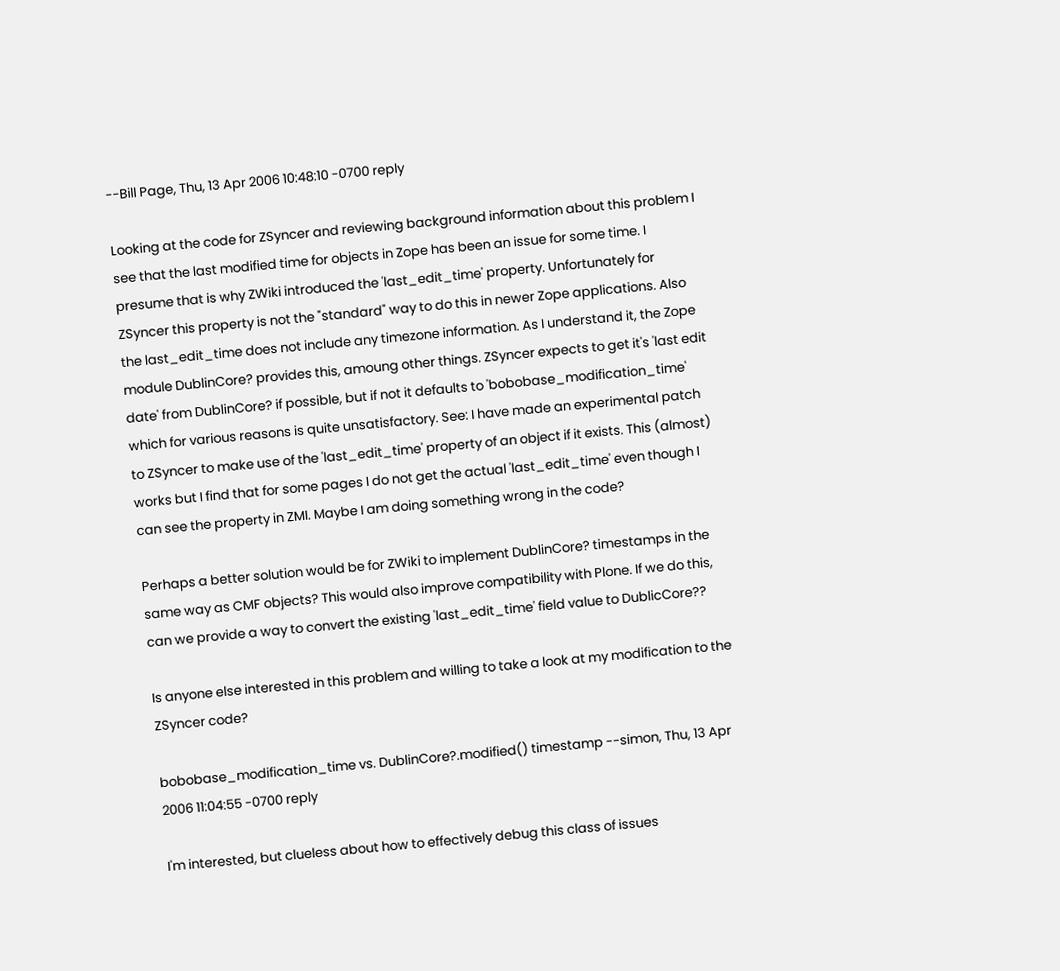--Bill Page, Thu, 13 Apr 2006 10:48:10 -0700 reply

Looking at the code for ZSyncer and reviewing background information about this problem I see that the last modified time for objects in Zope has been an issue for some time. I presume that is why ZWiki introduced the 'last_edit_time' property. Unfortunately for ZSyncer this property is not the "standard" way to do this in newer Zope applications. Also the last_edit_time does not include any timezone information. As I understand it, the Zope module DublinCore? provides this, amoung other things. ZSyncer expects to get it's 'last edit date' from DublinCore? if possible, but if not it defaults to 'bobobase_modification_time' which for various reasons is quite unsatisfactory. See: I have made an experimental patch to ZSyncer to make use of the 'last_edit_time' property of an object if it exists. This (almost) works but I find that for some pages I do not get the actual 'last_edit_time' even though I can see the property in ZMI. Maybe I am doing something wrong in the code?

Perhaps a better solution would be for ZWiki to implement DublinCore? timestamps in the same way as CMF objects? This would also improve compatibility with Plone. If we do this, can we provide a way to convert the existing 'last_edit_time' field value to DublicCore??

Is anyone else interested in this problem and willing to take a look at my modification to the ZSyncer code?

bobobase_modification_time vs. DublinCore?.modified() timestamp --simon, Thu, 13 Apr 2006 11:04:55 -0700 reply

I'm interested, but clueless about how to effectively debug this class of issues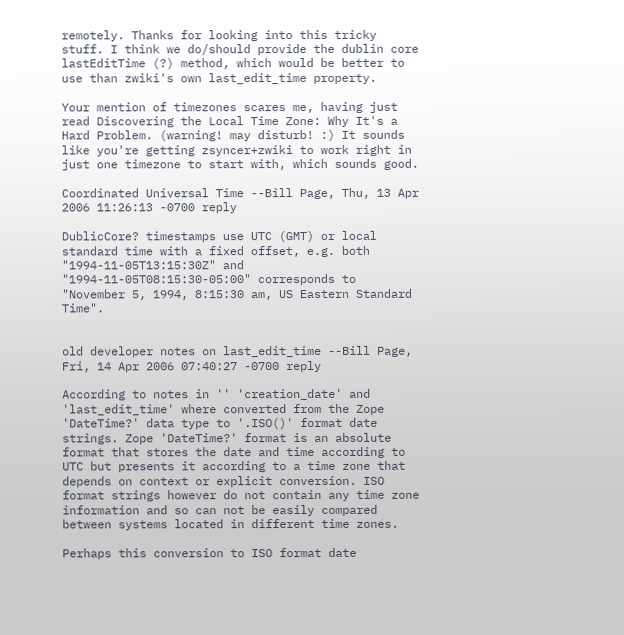remotely. Thanks for looking into this tricky stuff. I think we do/should provide the dublin core lastEditTime (?) method, which would be better to use than zwiki's own last_edit_time property.

Your mention of timezones scares me, having just read Discovering the Local Time Zone: Why It's a Hard Problem. (warning! may disturb! :) It sounds like you're getting zsyncer+zwiki to work right in just one timezone to start with, which sounds good.

Coordinated Universal Time --Bill Page, Thu, 13 Apr 2006 11:26:13 -0700 reply

DublicCore? timestamps use UTC (GMT) or local standard time with a fixed offset, e.g. both "1994-11-05T13:15:30Z" and "1994-11-05T08:15:30-05:00" corresponds to "November 5, 1994, 8:15:30 am, US Eastern Standard Time".


old developer notes on last_edit_time --Bill Page, Fri, 14 Apr 2006 07:40:27 -0700 reply

According to notes in '' 'creation_date' and 'last_edit_time' where converted from the Zope 'DateTime?' data type to '.ISO()' format date strings. Zope 'DateTime?' format is an absolute format that stores the date and time according to UTC but presents it according to a time zone that depends on context or explicit conversion. ISO format strings however do not contain any time zone information and so can not be easily compared between systems located in different time zones.

Perhaps this conversion to ISO format date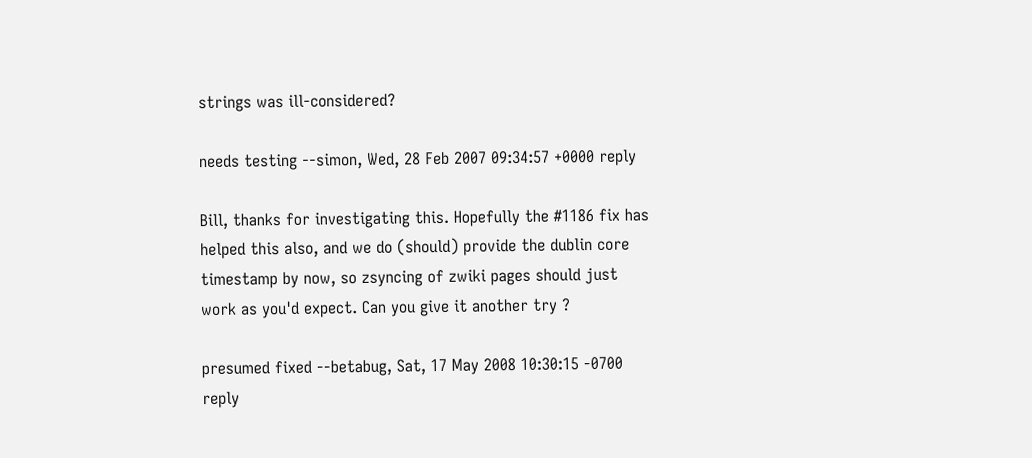strings was ill-considered?

needs testing --simon, Wed, 28 Feb 2007 09:34:57 +0000 reply

Bill, thanks for investigating this. Hopefully the #1186 fix has helped this also, and we do (should) provide the dublin core timestamp by now, so zsyncing of zwiki pages should just work as you'd expect. Can you give it another try ?

presumed fixed --betabug, Sat, 17 May 2008 10:30:15 -0700 reply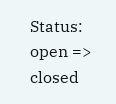Status: open => closed